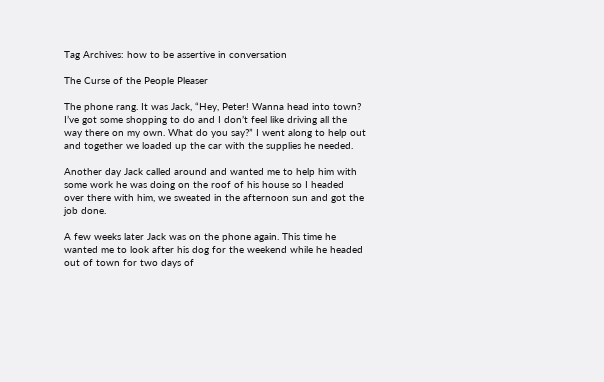Tag Archives: how to be assertive in conversation

The Curse of the People Pleaser

The phone rang. It was Jack, “Hey, Peter! Wanna head into town? I’ve got some shopping to do and I don’t feel like driving all the way there on my own. What do you say?” I went along to help out and together we loaded up the car with the supplies he needed.

Another day Jack called around and wanted me to help him with some work he was doing on the roof of his house so I headed over there with him, we sweated in the afternoon sun and got the job done.

A few weeks later Jack was on the phone again. This time he wanted me to look after his dog for the weekend while he headed out of town for two days of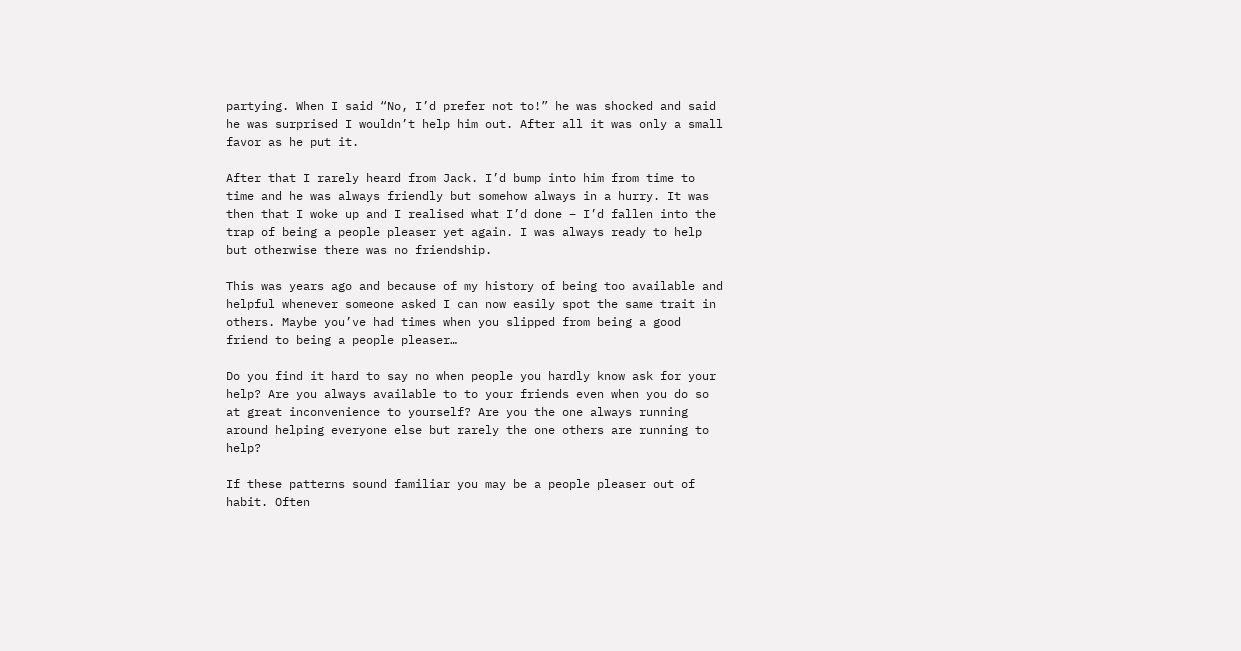partying. When I said “No, I’d prefer not to!” he was shocked and said he was surprised I wouldn’t help him out. After all it was only a small favor as he put it.

After that I rarely heard from Jack. I’d bump into him from time to time and he was always friendly but somehow always in a hurry. It was then that I woke up and I realised what I’d done – I’d fallen into the trap of being a people pleaser yet again. I was always ready to help but otherwise there was no friendship.

This was years ago and because of my history of being too available and helpful whenever someone asked I can now easily spot the same trait in others. Maybe you’ve had times when you slipped from being a good friend to being a people pleaser…

Do you find it hard to say no when people you hardly know ask for your help? Are you always available to to your friends even when you do so at great inconvenience to yourself? Are you the one always running around helping everyone else but rarely the one others are running to help?

If these patterns sound familiar you may be a people pleaser out of habit. Often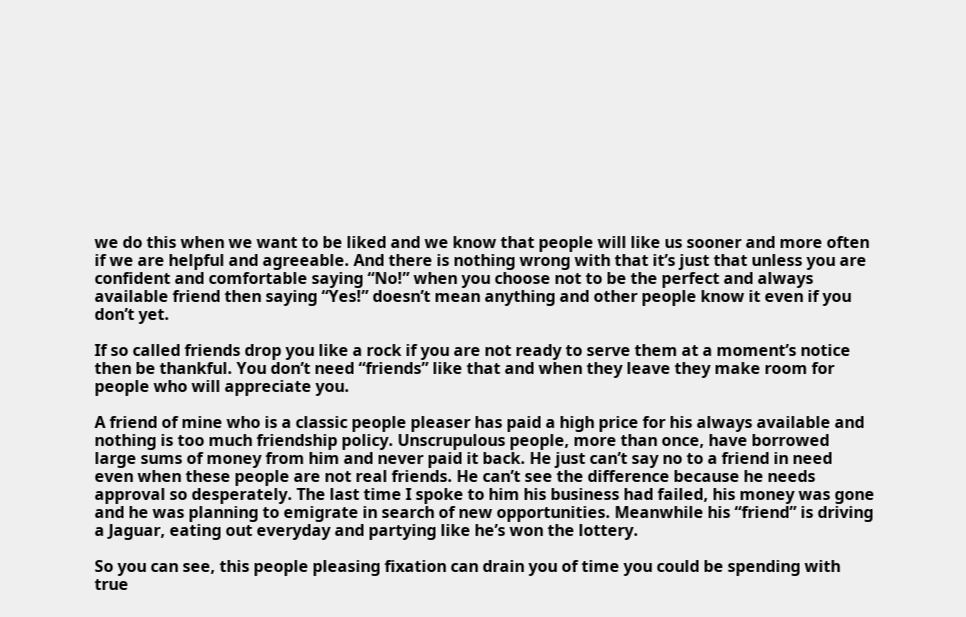we do this when we want to be liked and we know that people will like us sooner and more often if we are helpful and agreeable. And there is nothing wrong with that it’s just that unless you are confident and comfortable saying “No!” when you choose not to be the perfect and always available friend then saying “Yes!” doesn’t mean anything and other people know it even if you don’t yet.

If so called friends drop you like a rock if you are not ready to serve them at a moment’s notice then be thankful. You don’t need “friends” like that and when they leave they make room for people who will appreciate you.

A friend of mine who is a classic people pleaser has paid a high price for his always available and nothing is too much friendship policy. Unscrupulous people, more than once, have borrowed large sums of money from him and never paid it back. He just can’t say no to a friend in need even when these people are not real friends. He can’t see the difference because he needs approval so desperately. The last time I spoke to him his business had failed, his money was gone and he was planning to emigrate in search of new opportunities. Meanwhile his “friend” is driving a Jaguar, eating out everyday and partying like he’s won the lottery.

So you can see, this people pleasing fixation can drain you of time you could be spending with true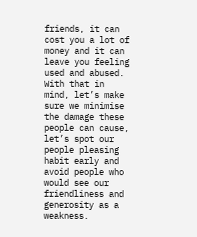friends, it can cost you a lot of money and it can leave you feeling used and abused. With that in mind, let’s make sure we minimise the damage these people can cause, let’s spot our people pleasing habit early and avoid people who would see our friendliness and generosity as a weakness.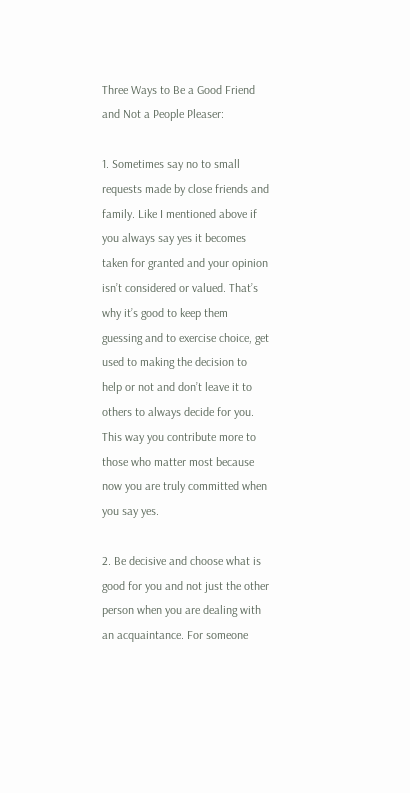Three Ways to Be a Good Friend and Not a People Pleaser:

1. Sometimes say no to small requests made by close friends and family. Like I mentioned above if you always say yes it becomes taken for granted and your opinion isn’t considered or valued. That’s why it’s good to keep them guessing and to exercise choice, get used to making the decision to help or not and don’t leave it to others to always decide for you. This way you contribute more to those who matter most because now you are truly committed when you say yes.

2. Be decisive and choose what is good for you and not just the other person when you are dealing with an acquaintance. For someone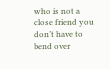who is not a close friend you don’t have to bend over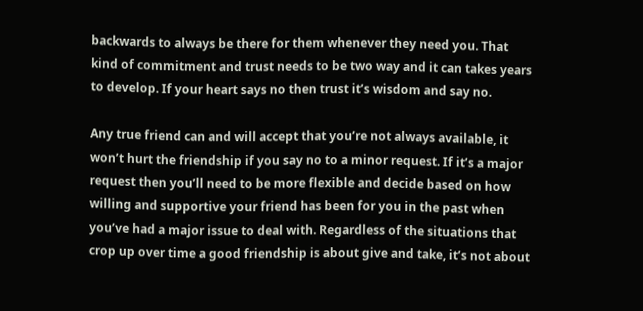backwards to always be there for them whenever they need you. That kind of commitment and trust needs to be two way and it can takes years to develop. If your heart says no then trust it’s wisdom and say no.

Any true friend can and will accept that you’re not always available, it won’t hurt the friendship if you say no to a minor request. If it’s a major request then you’ll need to be more flexible and decide based on how willing and supportive your friend has been for you in the past when you’ve had a major issue to deal with. Regardless of the situations that crop up over time a good friendship is about give and take, it’s not about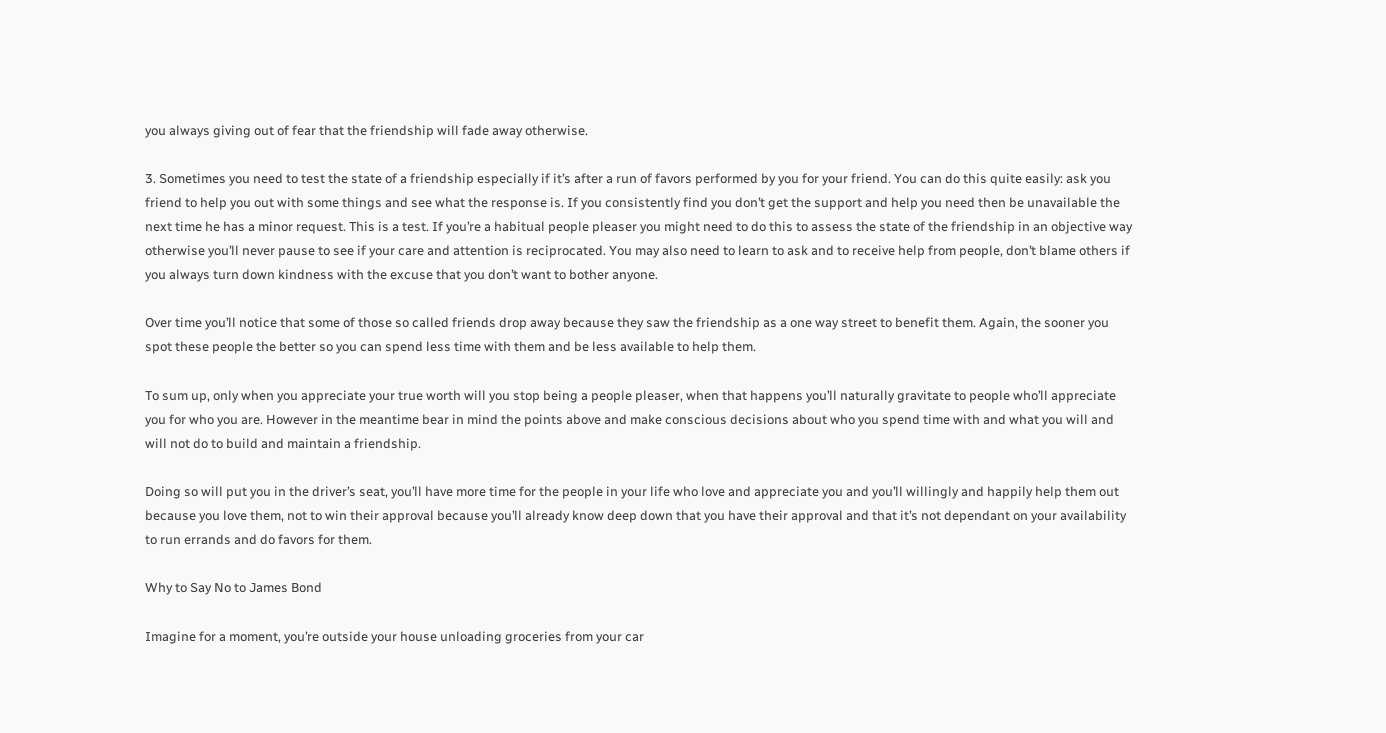you always giving out of fear that the friendship will fade away otherwise.

3. Sometimes you need to test the state of a friendship especially if it’s after a run of favors performed by you for your friend. You can do this quite easily: ask you friend to help you out with some things and see what the response is. If you consistently find you don’t get the support and help you need then be unavailable the next time he has a minor request. This is a test. If you’re a habitual people pleaser you might need to do this to assess the state of the friendship in an objective way otherwise you’ll never pause to see if your care and attention is reciprocated. You may also need to learn to ask and to receive help from people, don’t blame others if you always turn down kindness with the excuse that you don’t want to bother anyone.

Over time you’ll notice that some of those so called friends drop away because they saw the friendship as a one way street to benefit them. Again, the sooner you spot these people the better so you can spend less time with them and be less available to help them.

To sum up, only when you appreciate your true worth will you stop being a people pleaser, when that happens you’ll naturally gravitate to people who’ll appreciate you for who you are. However in the meantime bear in mind the points above and make conscious decisions about who you spend time with and what you will and will not do to build and maintain a friendship.

Doing so will put you in the driver’s seat, you’ll have more time for the people in your life who love and appreciate you and you’ll willingly and happily help them out because you love them, not to win their approval because you’ll already know deep down that you have their approval and that it’s not dependant on your availability to run errands and do favors for them.

Why to Say No to James Bond

Imagine for a moment, you’re outside your house unloading groceries from your car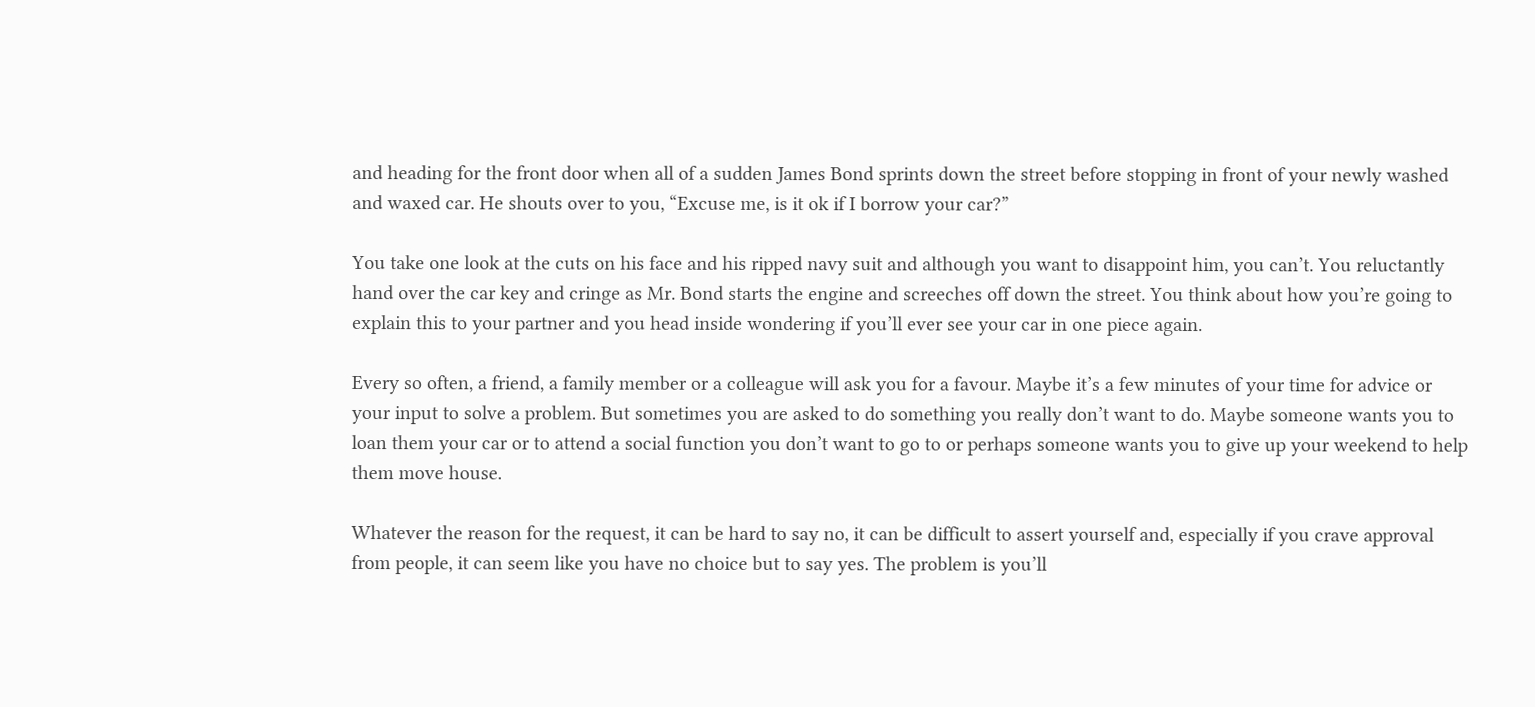and heading for the front door when all of a sudden James Bond sprints down the street before stopping in front of your newly washed and waxed car. He shouts over to you, “Excuse me, is it ok if I borrow your car?”

You take one look at the cuts on his face and his ripped navy suit and although you want to disappoint him, you can’t. You reluctantly hand over the car key and cringe as Mr. Bond starts the engine and screeches off down the street. You think about how you’re going to explain this to your partner and you head inside wondering if you’ll ever see your car in one piece again.

Every so often, a friend, a family member or a colleague will ask you for a favour. Maybe it’s a few minutes of your time for advice or your input to solve a problem. But sometimes you are asked to do something you really don’t want to do. Maybe someone wants you to loan them your car or to attend a social function you don’t want to go to or perhaps someone wants you to give up your weekend to help them move house.

Whatever the reason for the request, it can be hard to say no, it can be difficult to assert yourself and, especially if you crave approval from people, it can seem like you have no choice but to say yes. The problem is you’ll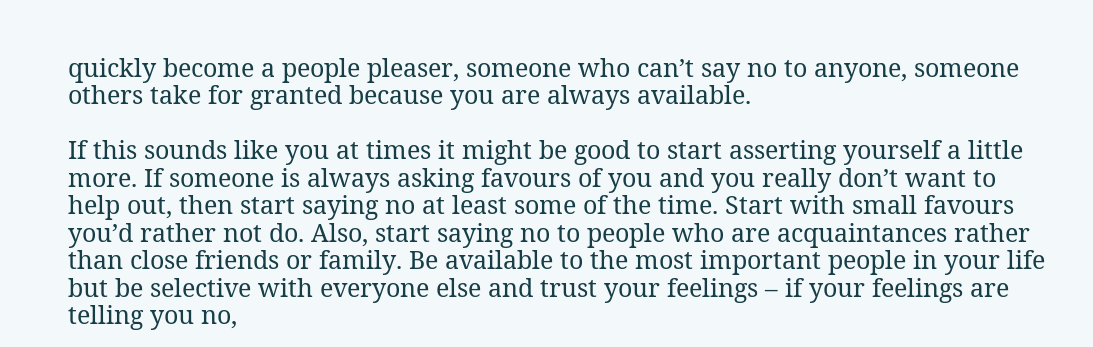quickly become a people pleaser, someone who can’t say no to anyone, someone others take for granted because you are always available.

If this sounds like you at times it might be good to start asserting yourself a little more. If someone is always asking favours of you and you really don’t want to help out, then start saying no at least some of the time. Start with small favours you’d rather not do. Also, start saying no to people who are acquaintances rather than close friends or family. Be available to the most important people in your life but be selective with everyone else and trust your feelings – if your feelings are telling you no,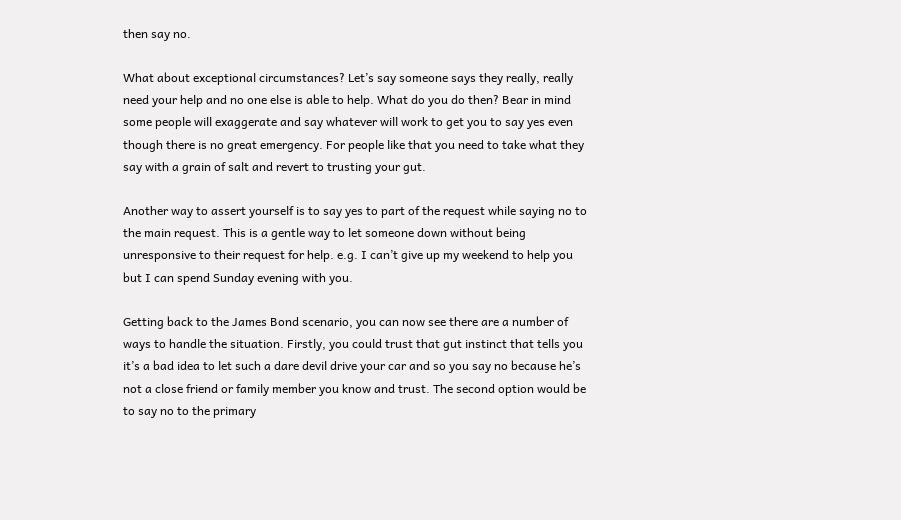then say no.

What about exceptional circumstances? Let’s say someone says they really, really need your help and no one else is able to help. What do you do then? Bear in mind some people will exaggerate and say whatever will work to get you to say yes even though there is no great emergency. For people like that you need to take what they say with a grain of salt and revert to trusting your gut.

Another way to assert yourself is to say yes to part of the request while saying no to the main request. This is a gentle way to let someone down without being unresponsive to their request for help. e.g. I can’t give up my weekend to help you but I can spend Sunday evening with you.

Getting back to the James Bond scenario, you can now see there are a number of ways to handle the situation. Firstly, you could trust that gut instinct that tells you it’s a bad idea to let such a dare devil drive your car and so you say no because he’s not a close friend or family member you know and trust. The second option would be to say no to the primary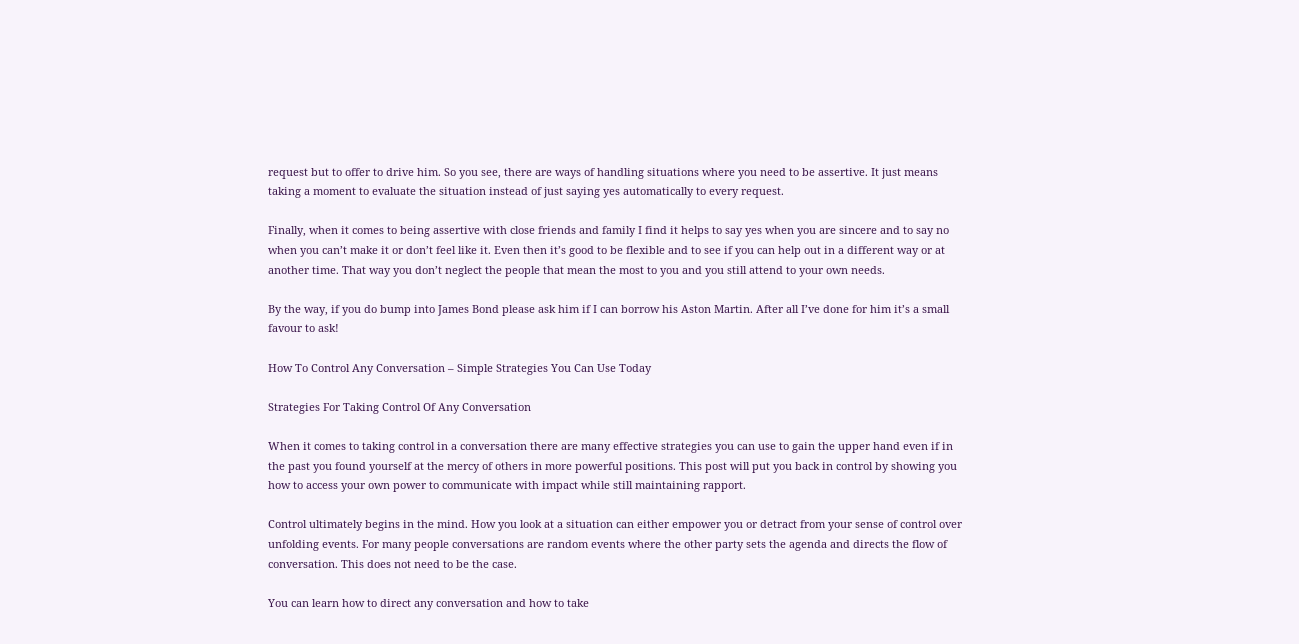request but to offer to drive him. So you see, there are ways of handling situations where you need to be assertive. It just means taking a moment to evaluate the situation instead of just saying yes automatically to every request.

Finally, when it comes to being assertive with close friends and family I find it helps to say yes when you are sincere and to say no when you can’t make it or don’t feel like it. Even then it’s good to be flexible and to see if you can help out in a different way or at another time. That way you don’t neglect the people that mean the most to you and you still attend to your own needs.

By the way, if you do bump into James Bond please ask him if I can borrow his Aston Martin. After all I’ve done for him it’s a small favour to ask!

How To Control Any Conversation – Simple Strategies You Can Use Today

Strategies For Taking Control Of Any Conversation

When it comes to taking control in a conversation there are many effective strategies you can use to gain the upper hand even if in the past you found yourself at the mercy of others in more powerful positions. This post will put you back in control by showing you how to access your own power to communicate with impact while still maintaining rapport.

Control ultimately begins in the mind. How you look at a situation can either empower you or detract from your sense of control over unfolding events. For many people conversations are random events where the other party sets the agenda and directs the flow of conversation. This does not need to be the case.

You can learn how to direct any conversation and how to take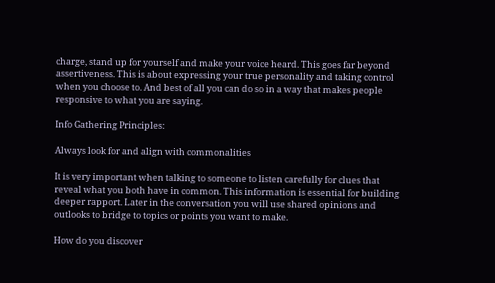charge, stand up for yourself and make your voice heard. This goes far beyond assertiveness. This is about expressing your true personality and taking control when you choose to. And best of all you can do so in a way that makes people responsive to what you are saying.

Info Gathering Principles:

Always look for and align with commonalities

It is very important when talking to someone to listen carefully for clues that reveal what you both have in common. This information is essential for building deeper rapport. Later in the conversation you will use shared opinions and outlooks to bridge to topics or points you want to make.

How do you discover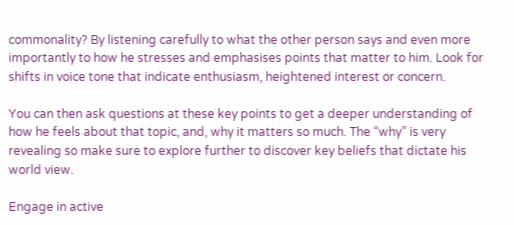commonality? By listening carefully to what the other person says and even more importantly to how he stresses and emphasises points that matter to him. Look for shifts in voice tone that indicate enthusiasm, heightened interest or concern.

You can then ask questions at these key points to get a deeper understanding of how he feels about that topic, and, why it matters so much. The “why” is very revealing so make sure to explore further to discover key beliefs that dictate his world view.

Engage in active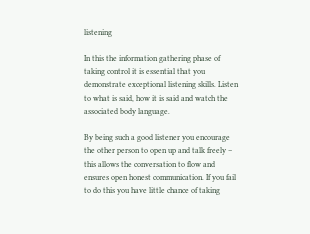listening

In this the information gathering phase of taking control it is essential that you demonstrate exceptional listening skills. Listen to what is said, how it is said and watch the associated body language.

By being such a good listener you encourage the other person to open up and talk freely – this allows the conversation to flow and ensures open honest communication. If you fail to do this you have little chance of taking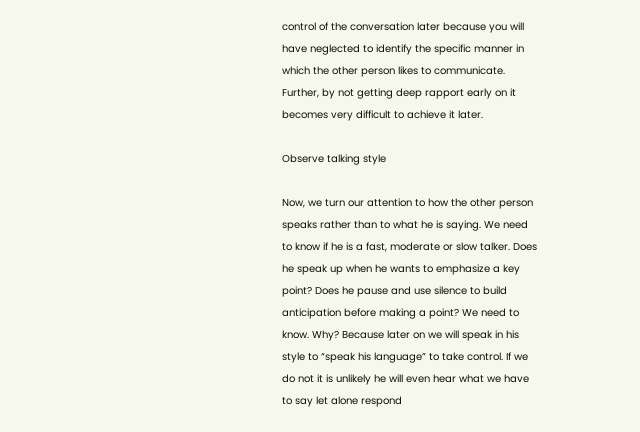control of the conversation later because you will have neglected to identify the specific manner in which the other person likes to communicate. Further, by not getting deep rapport early on it becomes very difficult to achieve it later.

Observe talking style

Now, we turn our attention to how the other person speaks rather than to what he is saying. We need to know if he is a fast, moderate or slow talker. Does he speak up when he wants to emphasize a key point? Does he pause and use silence to build anticipation before making a point? We need to know. Why? Because later on we will speak in his style to “speak his language” to take control. If we do not it is unlikely he will even hear what we have to say let alone respond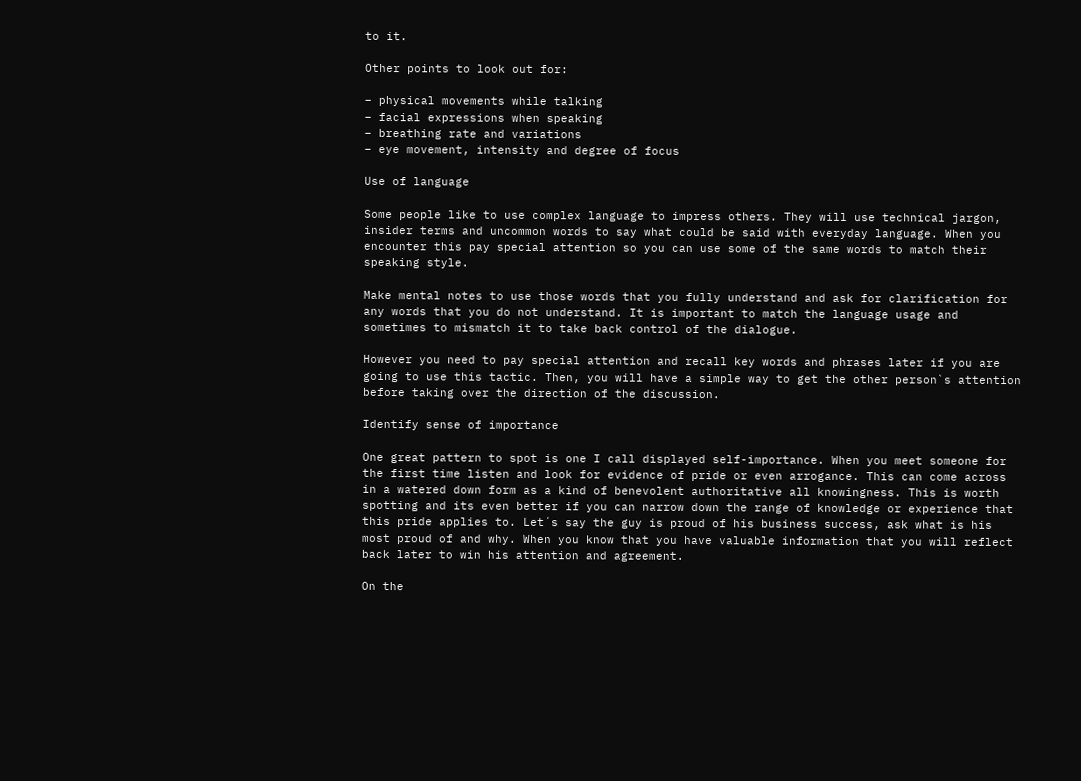to it.

Other points to look out for:

– physical movements while talking
– facial expressions when speaking
– breathing rate and variations
– eye movement, intensity and degree of focus

Use of language

Some people like to use complex language to impress others. They will use technical jargon, insider terms and uncommon words to say what could be said with everyday language. When you encounter this pay special attention so you can use some of the same words to match their speaking style.

Make mental notes to use those words that you fully understand and ask for clarification for any words that you do not understand. It is important to match the language usage and sometimes to mismatch it to take back control of the dialogue.

However you need to pay special attention and recall key words and phrases later if you are going to use this tactic. Then, you will have a simple way to get the other person`s attention before taking over the direction of the discussion.

Identify sense of importance

One great pattern to spot is one I call displayed self-importance. When you meet someone for the first time listen and look for evidence of pride or even arrogance. This can come across in a watered down form as a kind of benevolent authoritative all knowingness. This is worth spotting and its even better if you can narrow down the range of knowledge or experience that this pride applies to. Let´s say the guy is proud of his business success, ask what is his most proud of and why. When you know that you have valuable information that you will reflect back later to win his attention and agreement.

On the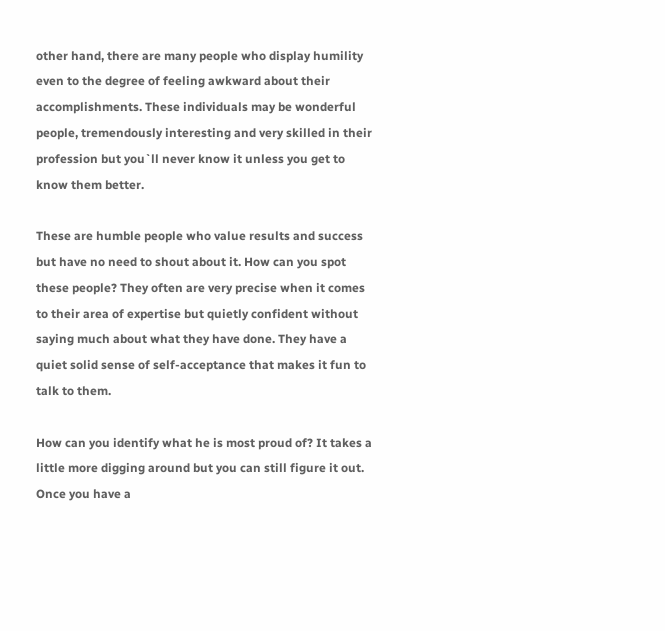other hand, there are many people who display humility even to the degree of feeling awkward about their accomplishments. These individuals may be wonderful people, tremendously interesting and very skilled in their profession but you`ll never know it unless you get to know them better.

These are humble people who value results and success but have no need to shout about it. How can you spot these people? They often are very precise when it comes to their area of expertise but quietly confident without saying much about what they have done. They have a quiet solid sense of self-acceptance that makes it fun to talk to them.

How can you identify what he is most proud of? It takes a little more digging around but you can still figure it out. Once you have a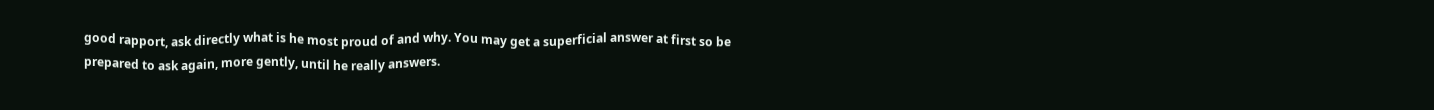good rapport, ask directly what is he most proud of and why. You may get a superficial answer at first so be prepared to ask again, more gently, until he really answers.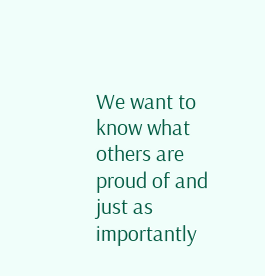We want to know what others are proud of and just as importantly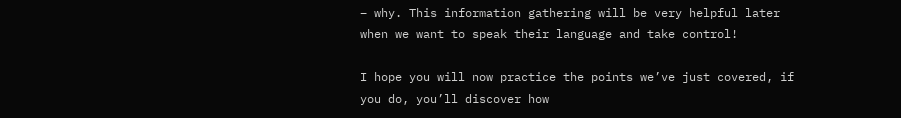– why. This information gathering will be very helpful later when we want to speak their language and take control!

I hope you will now practice the points we’ve just covered, if you do, you’ll discover how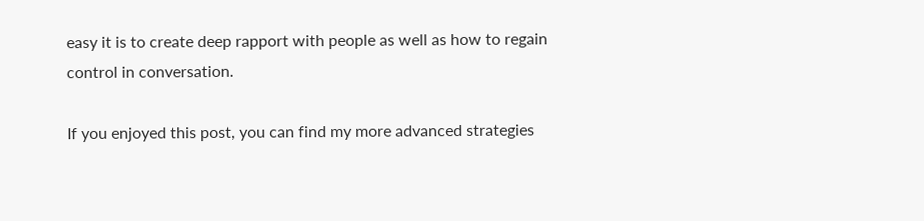easy it is to create deep rapport with people as well as how to regain control in conversation.

If you enjoyed this post, you can find my more advanced strategies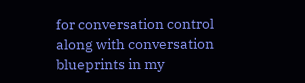for conversation control along with conversation blueprints in my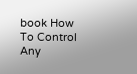book How To Control Any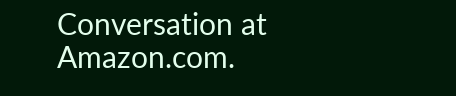Conversation at Amazon.com.